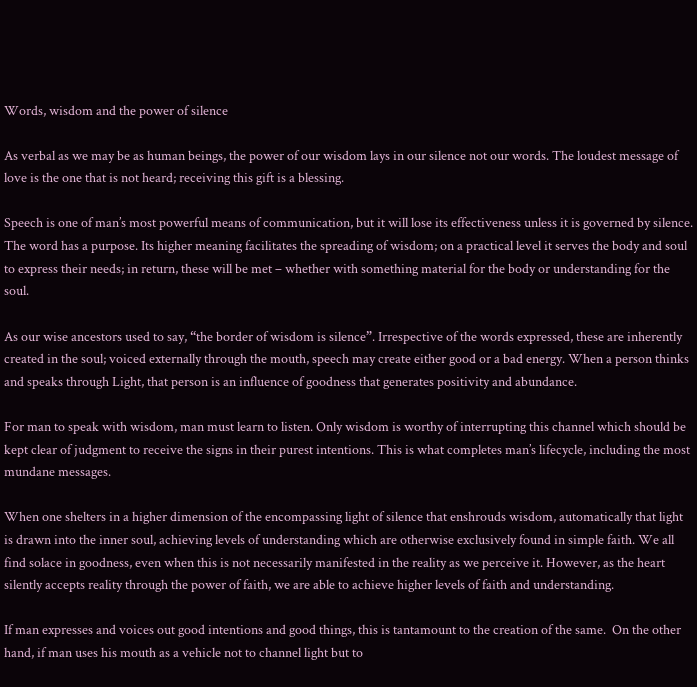Words, wisdom and the power of silence

As verbal as we may be as human beings, the power of our wisdom lays in our silence not our words. The loudest message of love is the one that is not heard; receiving this gift is a blessing.

Speech is one of man’s most powerful means of communication, but it will lose its effectiveness unless it is governed by silence. The word has a purpose. Its higher meaning facilitates the spreading of wisdom; on a practical level it serves the body and soul to express their needs; in return, these will be met – whether with something material for the body or understanding for the soul.

As our wise ancestors used to say, “the border of wisdom is silence”. Irrespective of the words expressed, these are inherently created in the soul; voiced externally through the mouth, speech may create either good or a bad energy. When a person thinks and speaks through Light, that person is an influence of goodness that generates positivity and abundance.

For man to speak with wisdom, man must learn to listen. Only wisdom is worthy of interrupting this channel which should be kept clear of judgment to receive the signs in their purest intentions. This is what completes man’s lifecycle, including the most mundane messages.

When one shelters in a higher dimension of the encompassing light of silence that enshrouds wisdom, automatically that light is drawn into the inner soul, achieving levels of understanding which are otherwise exclusively found in simple faith. We all find solace in goodness, even when this is not necessarily manifested in the reality as we perceive it. However, as the heart silently accepts reality through the power of faith, we are able to achieve higher levels of faith and understanding.

If man expresses and voices out good intentions and good things, this is tantamount to the creation of the same.  On the other hand, if man uses his mouth as a vehicle not to channel light but to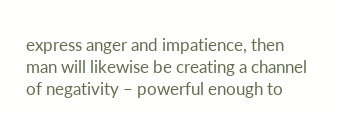express anger and impatience, then man will likewise be creating a channel of negativity – powerful enough to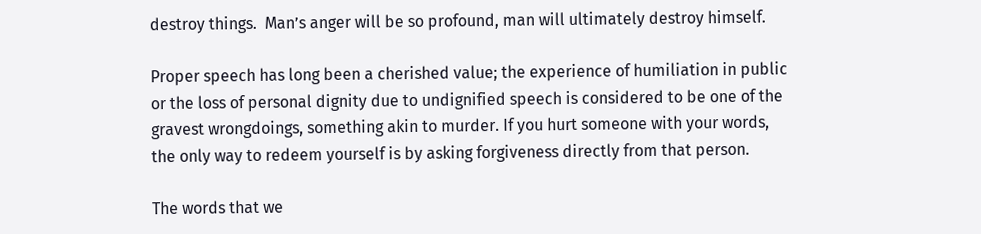destroy things.  Man’s anger will be so profound, man will ultimately destroy himself.

Proper speech has long been a cherished value; the experience of humiliation in public or the loss of personal dignity due to undignified speech is considered to be one of the gravest wrongdoings, something akin to murder. If you hurt someone with your words, the only way to redeem yourself is by asking forgiveness directly from that person.

The words that we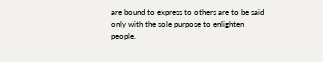are bound to express to others are to be said only with the sole purpose to enlighten people.